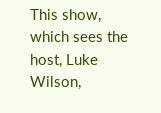This show, which sees the host, Luke Wilson,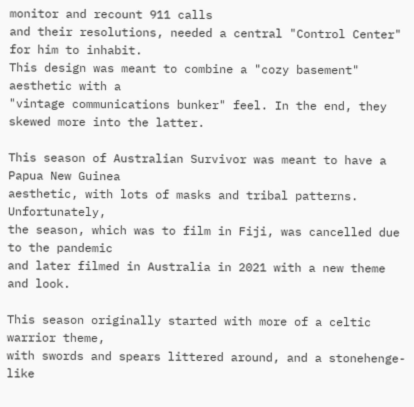monitor and recount 911 calls
and their resolutions, needed a central "Control Center" for him to inhabit.
This design was meant to combine a "cozy basement" aesthetic with a
"vintage communications bunker" feel. In the end, they skewed more into the latter.

This season of Australian Survivor was meant to have a Papua New Guinea
aesthetic, with lots of masks and tribal patterns. Unfortunately,
the season, which was to film in Fiji, was cancelled due to the pandemic
and later filmed in Australia in 2021 with a new theme and look.

This season originally started with more of a celtic warrior theme,
with swords and spears littered around, and a stonehenge-like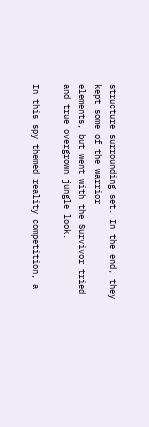structure surrounding set. In the end, they kept some of the warrior
elements, but went with the Survivor tried and true overgrown jungle look.

In this spy themed reality competition, a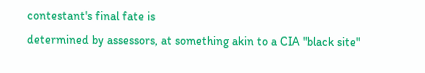contestant's final fate is
determined by assessors, at something akin to a CIA "black site"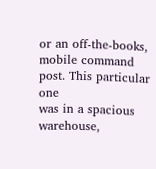or an off-the-books, mobile command post. This particular one
was in a spacious warehouse,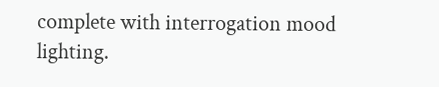complete with interrogation mood lighting.